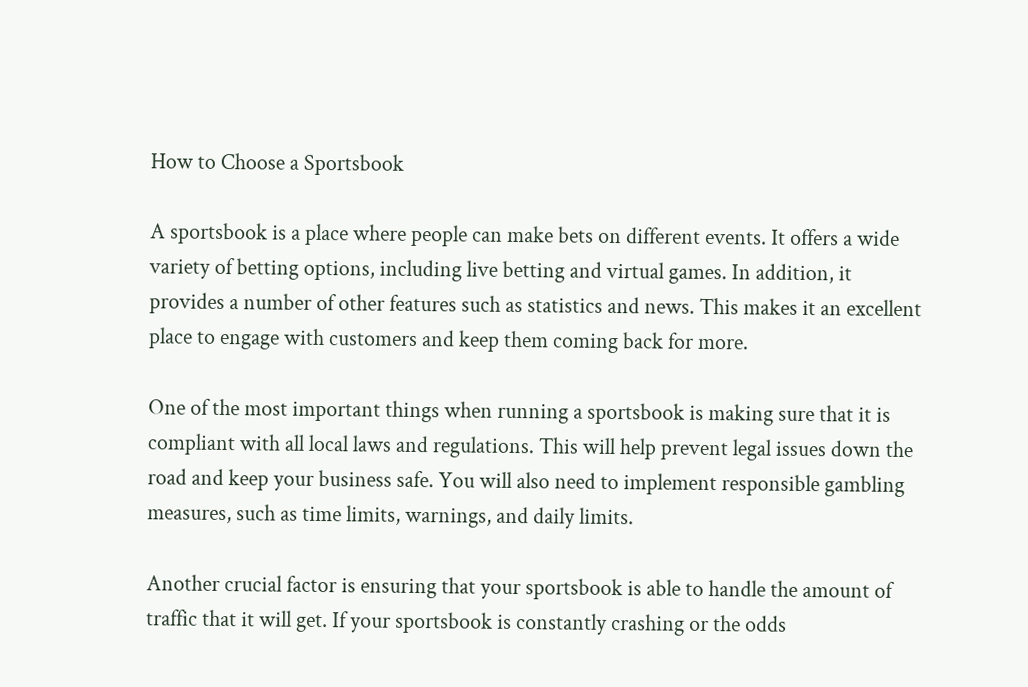How to Choose a Sportsbook

A sportsbook is a place where people can make bets on different events. It offers a wide variety of betting options, including live betting and virtual games. In addition, it provides a number of other features such as statistics and news. This makes it an excellent place to engage with customers and keep them coming back for more.

One of the most important things when running a sportsbook is making sure that it is compliant with all local laws and regulations. This will help prevent legal issues down the road and keep your business safe. You will also need to implement responsible gambling measures, such as time limits, warnings, and daily limits.

Another crucial factor is ensuring that your sportsbook is able to handle the amount of traffic that it will get. If your sportsbook is constantly crashing or the odds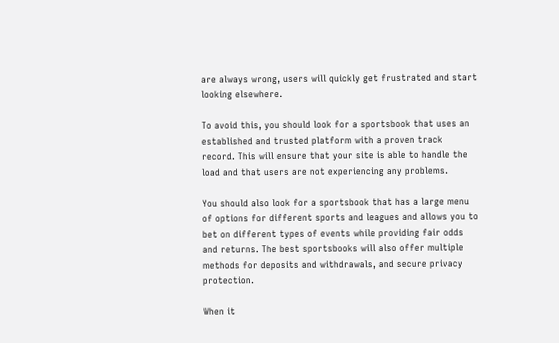are always wrong, users will quickly get frustrated and start looking elsewhere.

To avoid this, you should look for a sportsbook that uses an established and trusted platform with a proven track record. This will ensure that your site is able to handle the load and that users are not experiencing any problems.

You should also look for a sportsbook that has a large menu of options for different sports and leagues and allows you to bet on different types of events while providing fair odds and returns. The best sportsbooks will also offer multiple methods for deposits and withdrawals, and secure privacy protection.

When it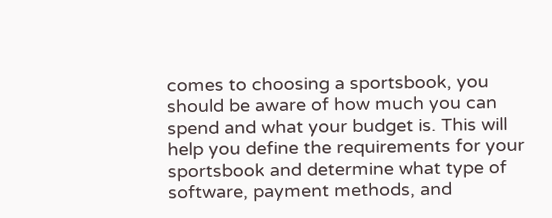comes to choosing a sportsbook, you should be aware of how much you can spend and what your budget is. This will help you define the requirements for your sportsbook and determine what type of software, payment methods, and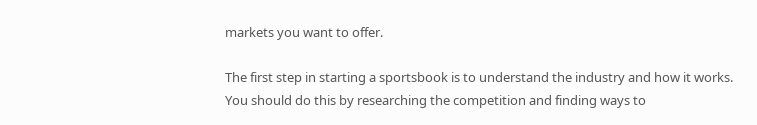markets you want to offer.

The first step in starting a sportsbook is to understand the industry and how it works. You should do this by researching the competition and finding ways to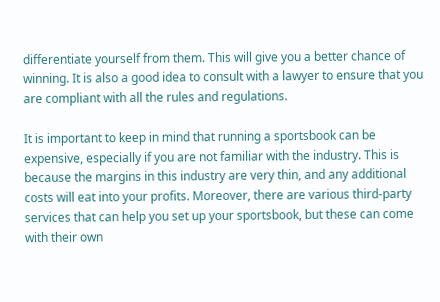differentiate yourself from them. This will give you a better chance of winning. It is also a good idea to consult with a lawyer to ensure that you are compliant with all the rules and regulations.

It is important to keep in mind that running a sportsbook can be expensive, especially if you are not familiar with the industry. This is because the margins in this industry are very thin, and any additional costs will eat into your profits. Moreover, there are various third-party services that can help you set up your sportsbook, but these can come with their own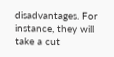disadvantages. For instance, they will take a cut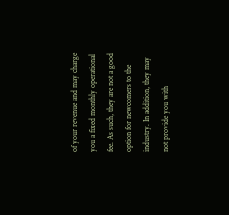of your revenue and may charge you a fixed monthly operational fee. As such, they are not a good option for newcomers to the industry. In addition, they may not provide you with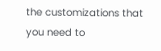the customizations that you need to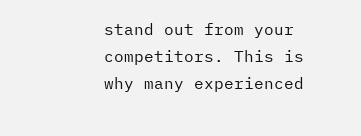stand out from your competitors. This is why many experienced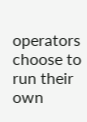operators choose to run their own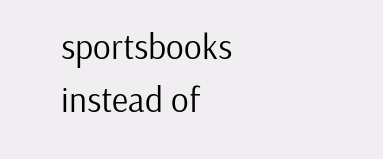sportsbooks instead of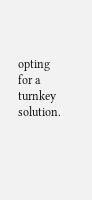opting for a turnkey solution.